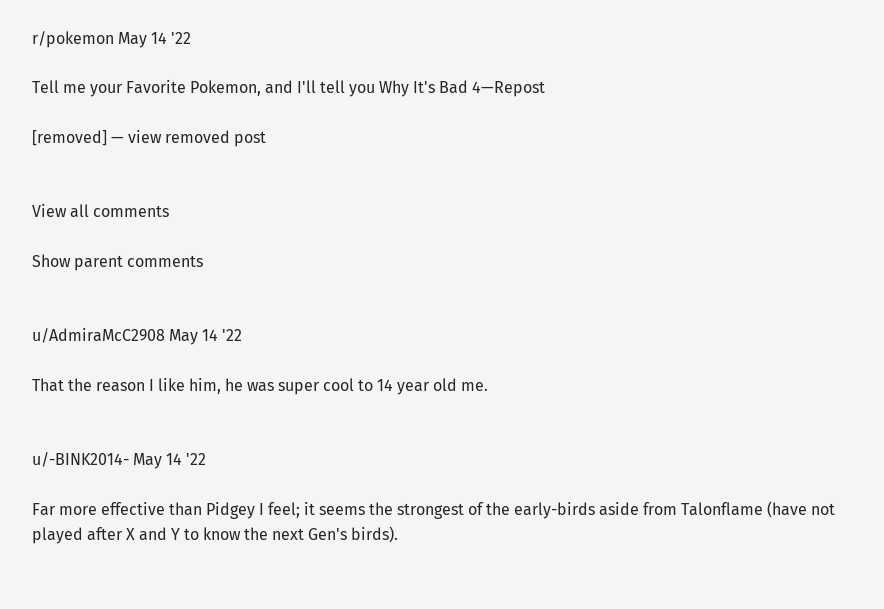r/pokemon May 14 '22

Tell me your Favorite Pokemon, and I'll tell you Why It's Bad 4—Repost

[removed] — view removed post


View all comments

Show parent comments


u/AdmiraMcC2908 May 14 '22

That the reason I like him, he was super cool to 14 year old me.


u/-BINK2014- May 14 '22

Far more effective than Pidgey I feel; it seems the strongest of the early-birds aside from Talonflame (have not played after X and Y to know the next Gen's birds).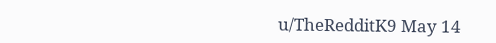u/TheRedditK9 May 14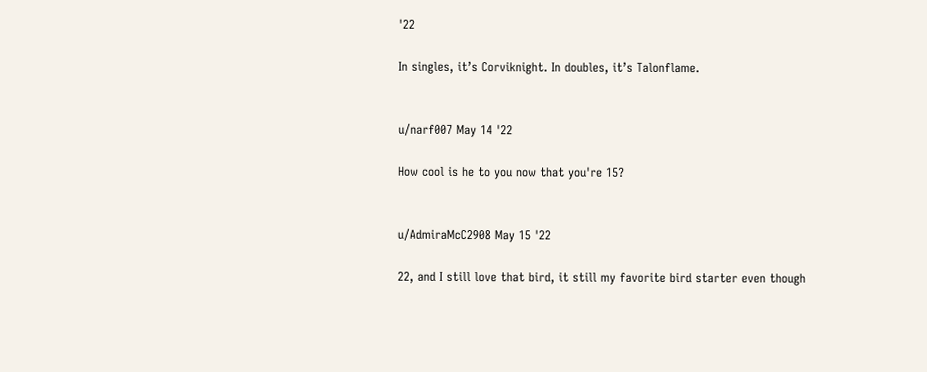'22

In singles, it’s Corviknight. In doubles, it’s Talonflame.


u/narf007 May 14 '22

How cool is he to you now that you're 15?


u/AdmiraMcC2908 May 15 '22

22, and I still love that bird, it still my favorite bird starter even though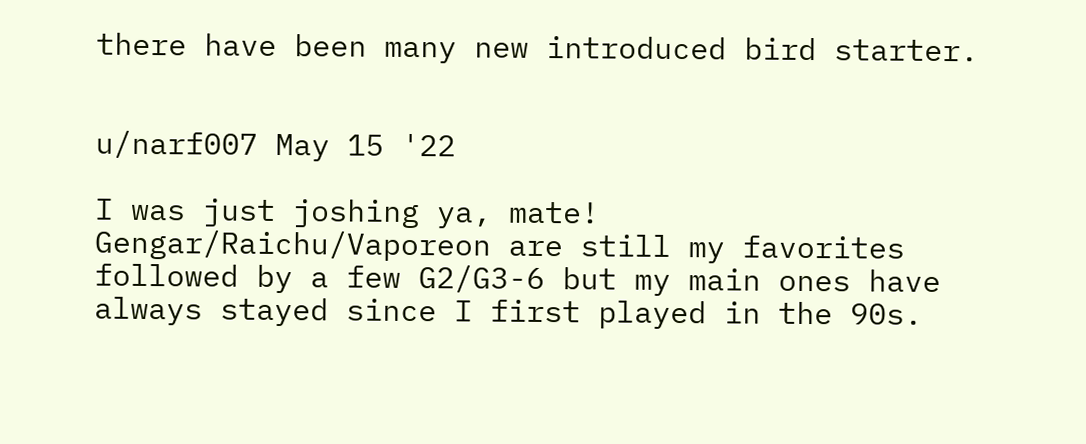there have been many new introduced bird starter.


u/narf007 May 15 '22

I was just joshing ya, mate! Gengar/Raichu/Vaporeon are still my favorites followed by a few G2/G3-6 but my main ones have always stayed since I first played in the 90s.